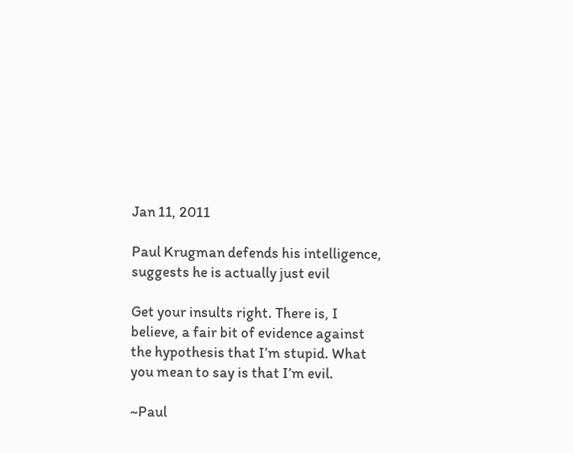Jan 11, 2011

Paul Krugman defends his intelligence, suggests he is actually just evil

Get your insults right. There is, I believe, a fair bit of evidence against the hypothesis that I’m stupid. What you mean to say is that I’m evil.

~Paul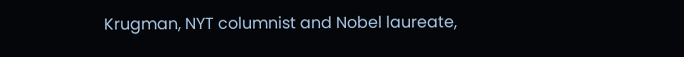Krugman, NYT columnist and Nobel laureate,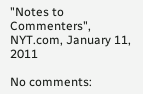"Notes to Commenters", NYT.com, January 11, 2011

No comments: